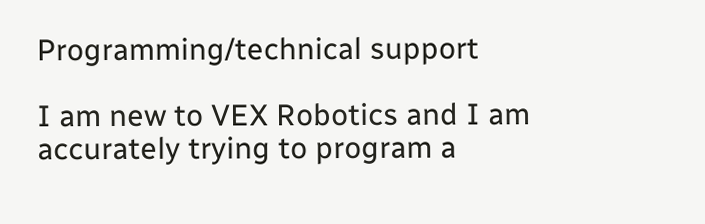Programming/technical support

I am new to VEX Robotics and I am accurately trying to program a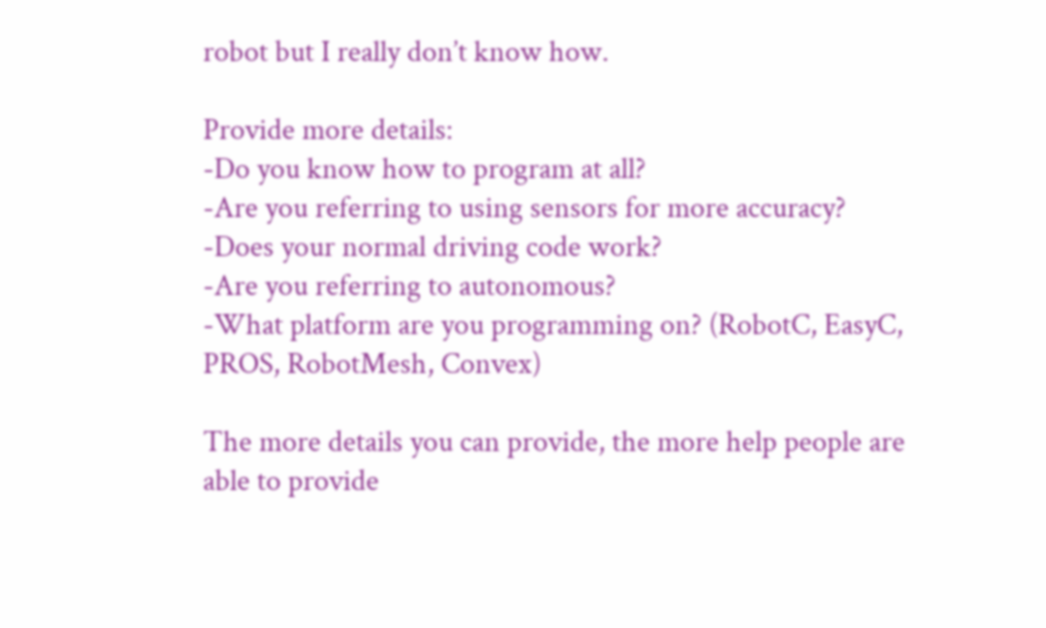robot but I really don’t know how.

Provide more details:
-Do you know how to program at all?
-Are you referring to using sensors for more accuracy?
-Does your normal driving code work?
-Are you referring to autonomous?
-What platform are you programming on? (RobotC, EasyC, PROS, RobotMesh, Convex)

The more details you can provide, the more help people are able to provide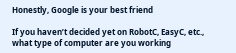Honestly, Google is your best friend

If you haven’t decided yet on RobotC, EasyC, etc., what type of computer are you working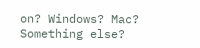on? Windows? Mac? Something else?